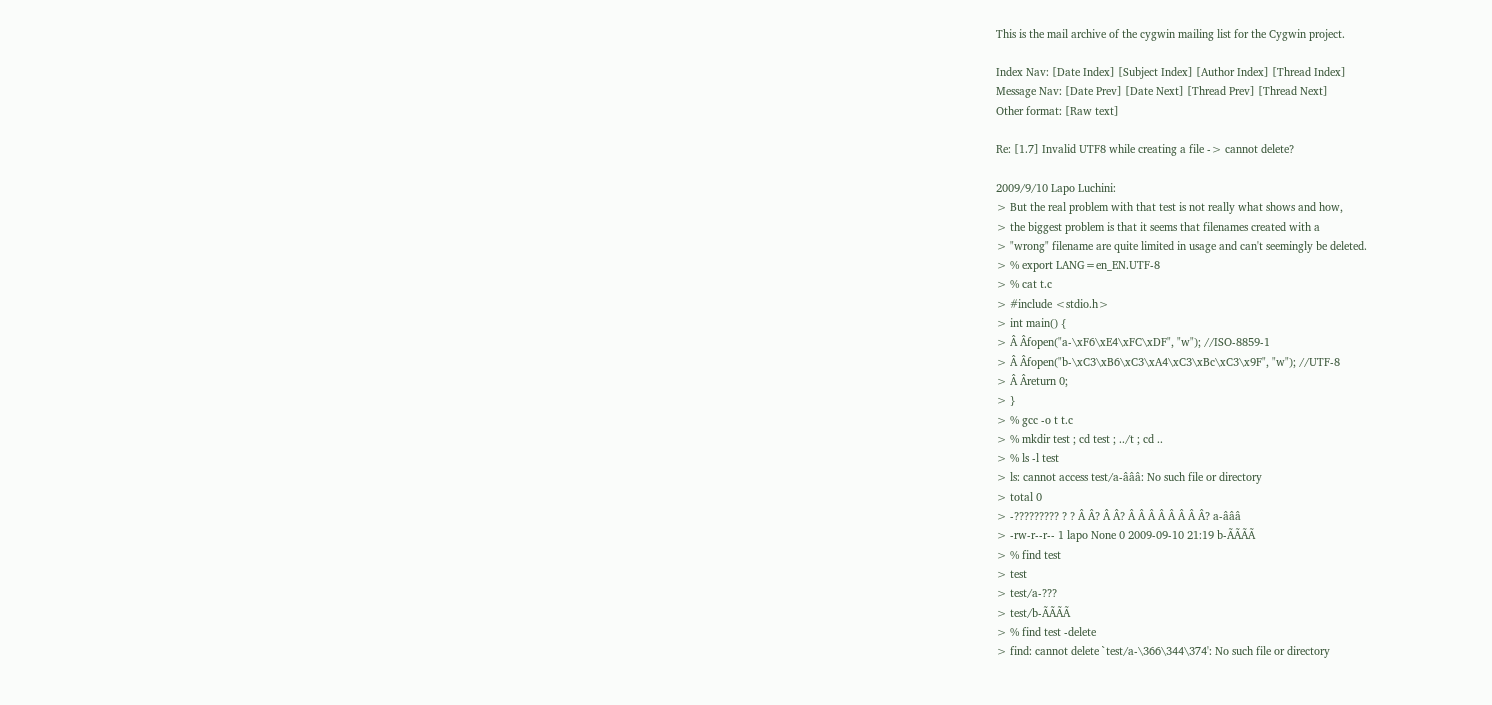This is the mail archive of the cygwin mailing list for the Cygwin project.

Index Nav: [Date Index] [Subject Index] [Author Index] [Thread Index]
Message Nav: [Date Prev] [Date Next] [Thread Prev] [Thread Next]
Other format: [Raw text]

Re: [1.7] Invalid UTF8 while creating a file -> cannot delete?

2009/9/10 Lapo Luchini:
> But the real problem with that test is not really what shows and how,
> the biggest problem is that it seems that filenames created with a
> "wrong" filename are quite limited in usage and can't seemingly be deleted.
> % export LANG=en_EN.UTF-8
> % cat t.c
> #include <stdio.h>
> int main() {
> Â Âfopen("a-\xF6\xE4\xFC\xDF", "w"); //ISO-8859-1
> Â Âfopen("b-\xC3\xB6\xC3\xA4\xC3\xBc\xC3\x9F", "w"); //UTF-8
> Â Âreturn 0;
> }
> % gcc -o t t.c
> % mkdir test ; cd test ; ../t ; cd ..
> % ls -l test
> ls: cannot access test/a-âââ: No such file or directory
> total 0
> -????????? ? ? Â Â? Â Â? Â Â Â Â Â Â Â Â? a-âââ
> -rw-r--r-- 1 lapo None 0 2009-09-10 21:19 b-ÃÃÃÃ
> % find test
> test
> test/a-???
> test/b-ÃÃÃÃ
> % find test -delete
> find: cannot delete `test/a-\366\344\374': No such file or directory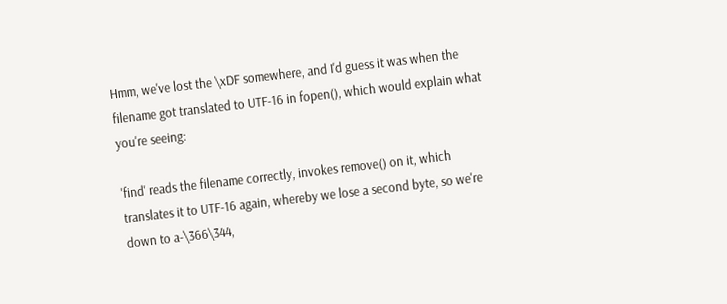Hmm, we've lost the \xDF somewhere, and I'd guess it was when the
filename got translated to UTF-16 in fopen(), which would explain what
you're seeing:

'find' reads the filename correctly, invokes remove() on it, which
translates it to UTF-16 again, whereby we lose a second byte, so we're
down to a-\366\344,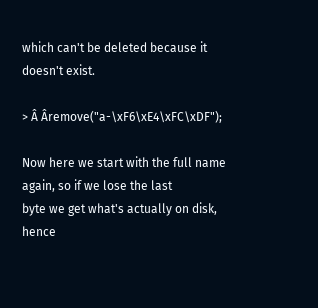which can't be deleted because it doesn't exist.

> Â Âremove("a-\xF6\xE4\xFC\xDF");

Now here we start with the full name again, so if we lose the last
byte we get what's actually on disk, hence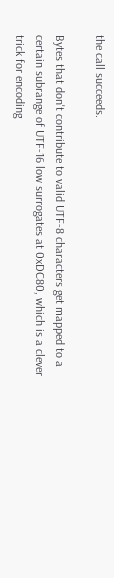the call succeeds.

Bytes that don't contribute to valid UTF-8 characters get mapped to a
certain subrange of UTF-16 low surrogates at 0xDC80, which is a clever
trick for encoding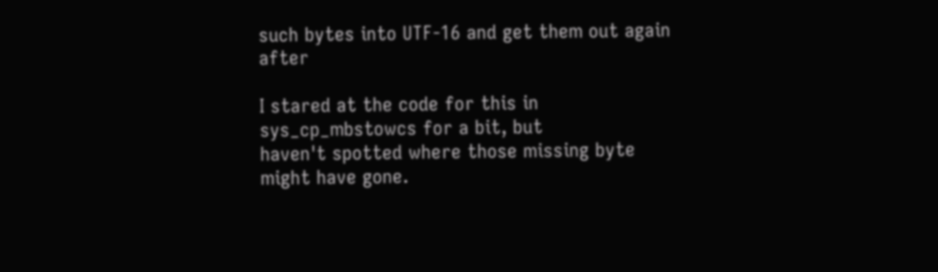such bytes into UTF-16 and get them out again after

I stared at the code for this in sys_cp_mbstowcs for a bit, but
haven't spotted where those missing byte might have gone.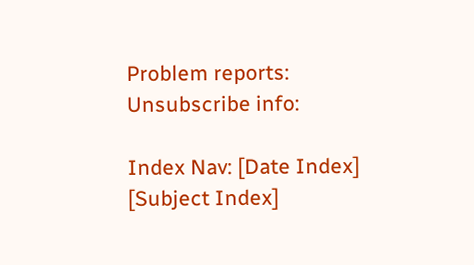Problem reports:
Unsubscribe info:

Index Nav: [Date Index] [Subject Index]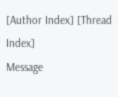[Author Index] [Thread Index]
Message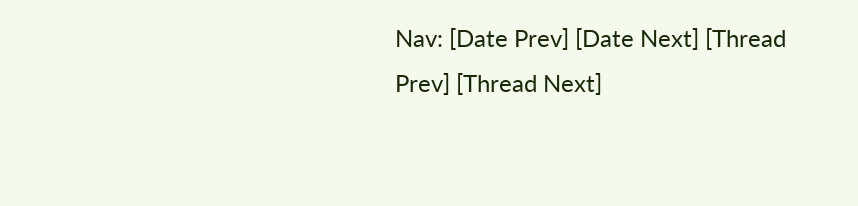Nav: [Date Prev] [Date Next] [Thread Prev] [Thread Next]